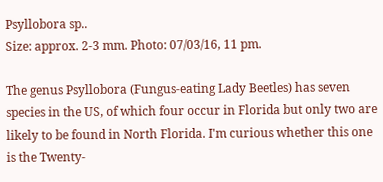Psyllobora sp..
Size: approx. 2-3 mm. Photo: 07/03/16, 11 pm.

The genus Psyllobora (Fungus-eating Lady Beetles) has seven species in the US, of which four occur in Florida but only two are likely to be found in North Florida. I'm curious whether this one is the Twenty-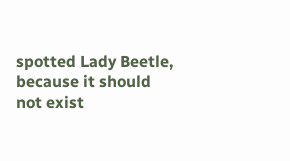spotted Lady Beetle, because it should not exist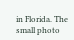in Florida. The small photo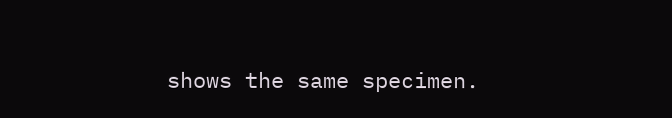shows the same specimen.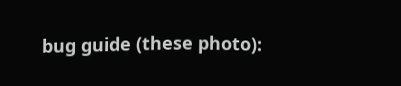bug guide (these photo):